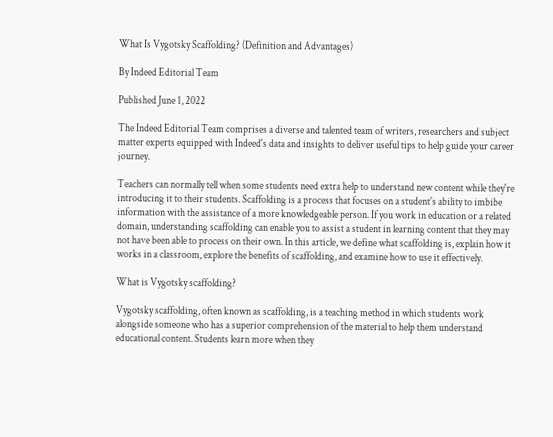What Is Vygotsky Scaffolding? (Definition and Advantages)

By Indeed Editorial Team

Published June 1, 2022

The Indeed Editorial Team comprises a diverse and talented team of writers, researchers and subject matter experts equipped with Indeed's data and insights to deliver useful tips to help guide your career journey.

Teachers can normally tell when some students need extra help to understand new content while they're introducing it to their students. Scaffolding is a process that focuses on a student's ability to imbibe information with the assistance of a more knowledgeable person. If you work in education or a related domain, understanding scaffolding can enable you to assist a student in learning content that they may not have been able to process on their own. In this article, we define what scaffolding is, explain how it works in a classroom, explore the benefits of scaffolding, and examine how to use it effectively.

What is Vygotsky scaffolding?

Vygotsky scaffolding, often known as scaffolding, is a teaching method in which students work alongside someone who has a superior comprehension of the material to help them understand educational content. Students learn more when they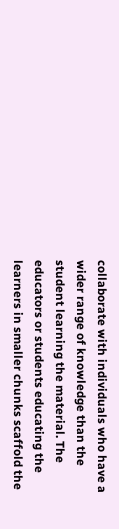collaborate with individuals who have a wider range of knowledge than the student learning the material. The educators or students educating the learners in smaller chunks scaffold the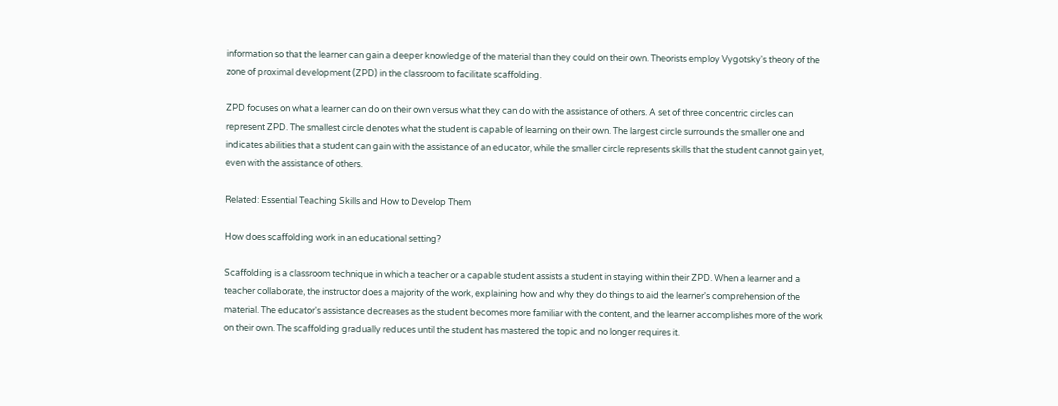information so that the learner can gain a deeper knowledge of the material than they could on their own. Theorists employ Vygotsky's theory of the zone of proximal development (ZPD) in the classroom to facilitate scaffolding.

ZPD focuses on what a learner can do on their own versus what they can do with the assistance of others. A set of three concentric circles can represent ZPD. The smallest circle denotes what the student is capable of learning on their own. The largest circle surrounds the smaller one and indicates abilities that a student can gain with the assistance of an educator, while the smaller circle represents skills that the student cannot gain yet, even with the assistance of others.

Related: Essential Teaching Skills and How to Develop Them

How does scaffolding work in an educational setting?

Scaffolding is a classroom technique in which a teacher or a capable student assists a student in staying within their ZPD. When a learner and a teacher collaborate, the instructor does a majority of the work, explaining how and why they do things to aid the learner's comprehension of the material. The educator's assistance decreases as the student becomes more familiar with the content, and the learner accomplishes more of the work on their own. The scaffolding gradually reduces until the student has mastered the topic and no longer requires it.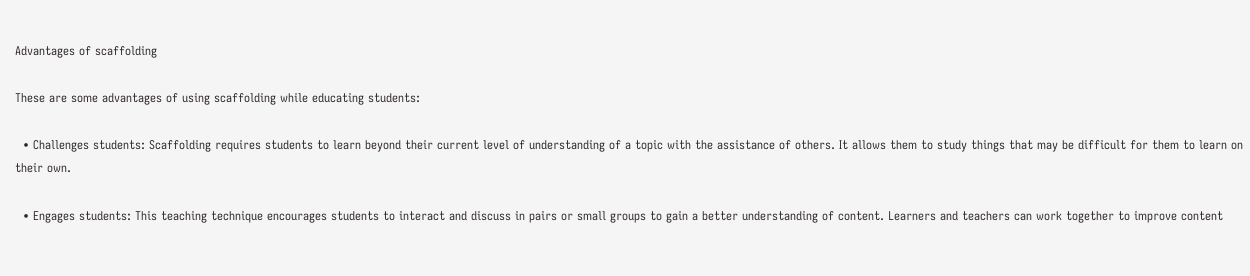Advantages of scaffolding

These are some advantages of using scaffolding while educating students:

  • Challenges students: Scaffolding requires students to learn beyond their current level of understanding of a topic with the assistance of others. It allows them to study things that may be difficult for them to learn on their own.

  • Engages students: This teaching technique encourages students to interact and discuss in pairs or small groups to gain a better understanding of content. Learners and teachers can work together to improve content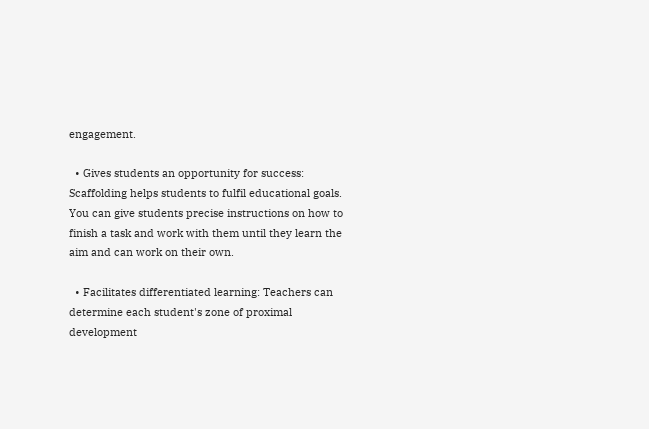engagement.

  • Gives students an opportunity for success: Scaffolding helps students to fulfil educational goals. You can give students precise instructions on how to finish a task and work with them until they learn the aim and can work on their own.

  • Facilitates differentiated learning: Teachers can determine each student's zone of proximal development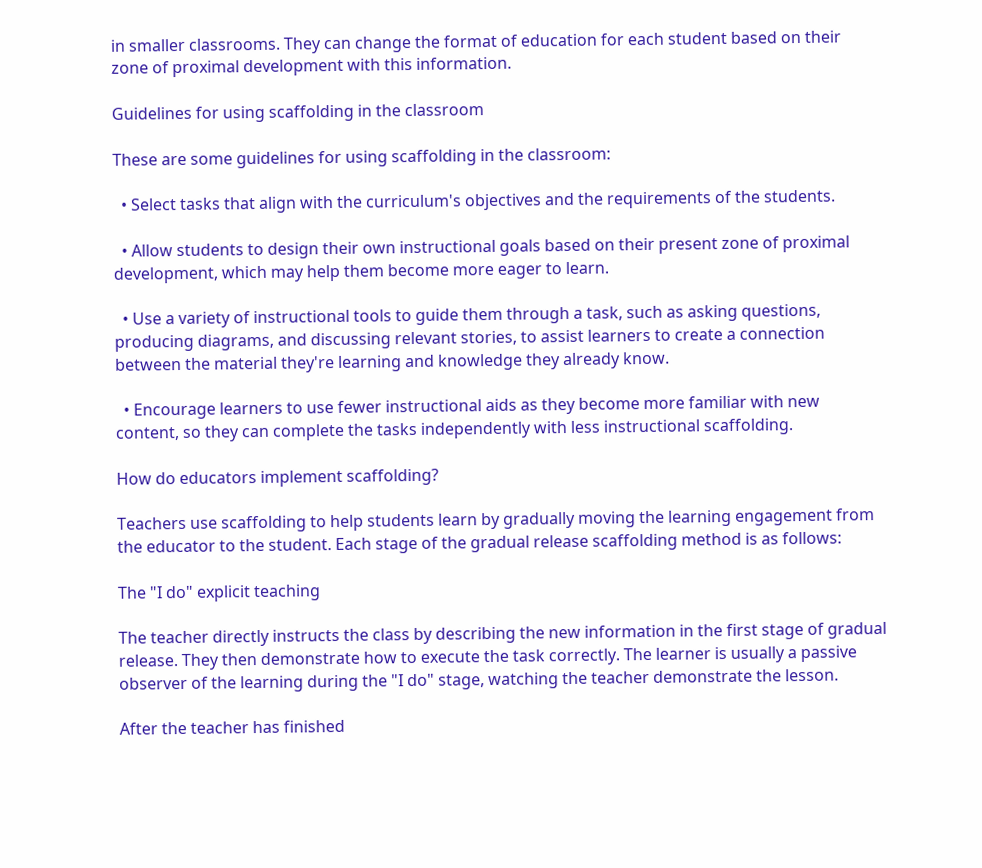in smaller classrooms. They can change the format of education for each student based on their zone of proximal development with this information.

Guidelines for using scaffolding in the classroom

These are some guidelines for using scaffolding in the classroom:

  • Select tasks that align with the curriculum's objectives and the requirements of the students.

  • Allow students to design their own instructional goals based on their present zone of proximal development, which may help them become more eager to learn.

  • Use a variety of instructional tools to guide them through a task, such as asking questions, producing diagrams, and discussing relevant stories, to assist learners to create a connection between the material they're learning and knowledge they already know.

  • Encourage learners to use fewer instructional aids as they become more familiar with new content, so they can complete the tasks independently with less instructional scaffolding.

How do educators implement scaffolding?

Teachers use scaffolding to help students learn by gradually moving the learning engagement from the educator to the student. Each stage of the gradual release scaffolding method is as follows:

The "I do" explicit teaching

The teacher directly instructs the class by describing the new information in the first stage of gradual release. They then demonstrate how to execute the task correctly. The learner is usually a passive observer of the learning during the "I do" stage, watching the teacher demonstrate the lesson.

After the teacher has finished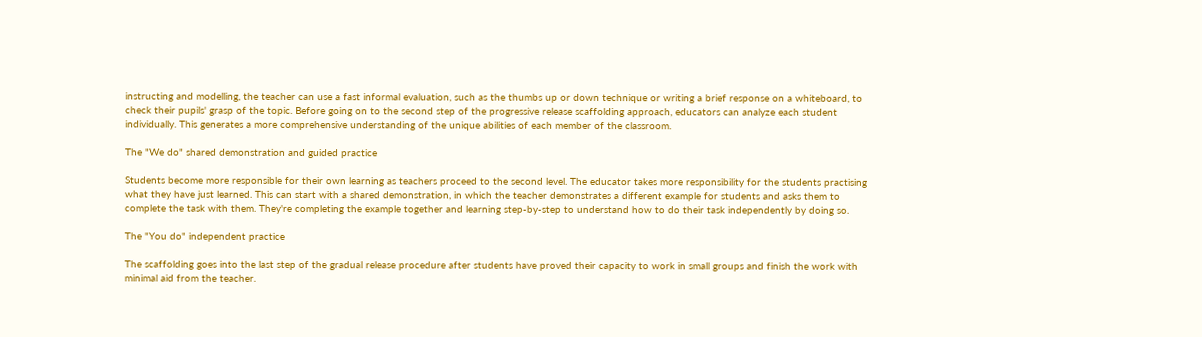instructing and modelling, the teacher can use a fast informal evaluation, such as the thumbs up or down technique or writing a brief response on a whiteboard, to check their pupils' grasp of the topic. Before going on to the second step of the progressive release scaffolding approach, educators can analyze each student individually. This generates a more comprehensive understanding of the unique abilities of each member of the classroom.

The "We do" shared demonstration and guided practice

Students become more responsible for their own learning as teachers proceed to the second level. The educator takes more responsibility for the students practising what they have just learned. This can start with a shared demonstration, in which the teacher demonstrates a different example for students and asks them to complete the task with them. They're completing the example together and learning step-by-step to understand how to do their task independently by doing so.

The "You do" independent practice

The scaffolding goes into the last step of the gradual release procedure after students have proved their capacity to work in small groups and finish the work with minimal aid from the teacher.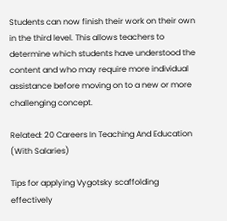Students can now finish their work on their own in the third level. This allows teachers to determine which students have understood the content and who may require more individual assistance before moving on to a new or more challenging concept.

Related: 20 Careers In Teaching And Education (With Salaries)

Tips for applying Vygotsky scaffolding effectively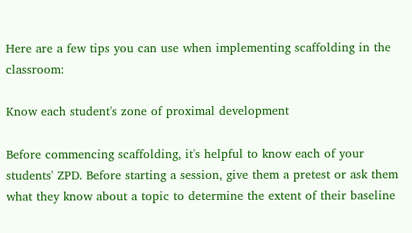Here are a few tips you can use when implementing scaffolding in the classroom:

Know each student's zone of proximal development

Before commencing scaffolding, it's helpful to know each of your students' ZPD. Before starting a session, give them a pretest or ask them what they know about a topic to determine the extent of their baseline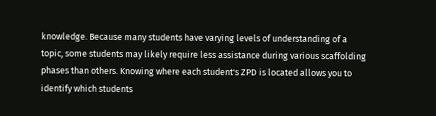knowledge. Because many students have varying levels of understanding of a topic, some students may likely require less assistance during various scaffolding phases than others. Knowing where each student's ZPD is located allows you to identify which students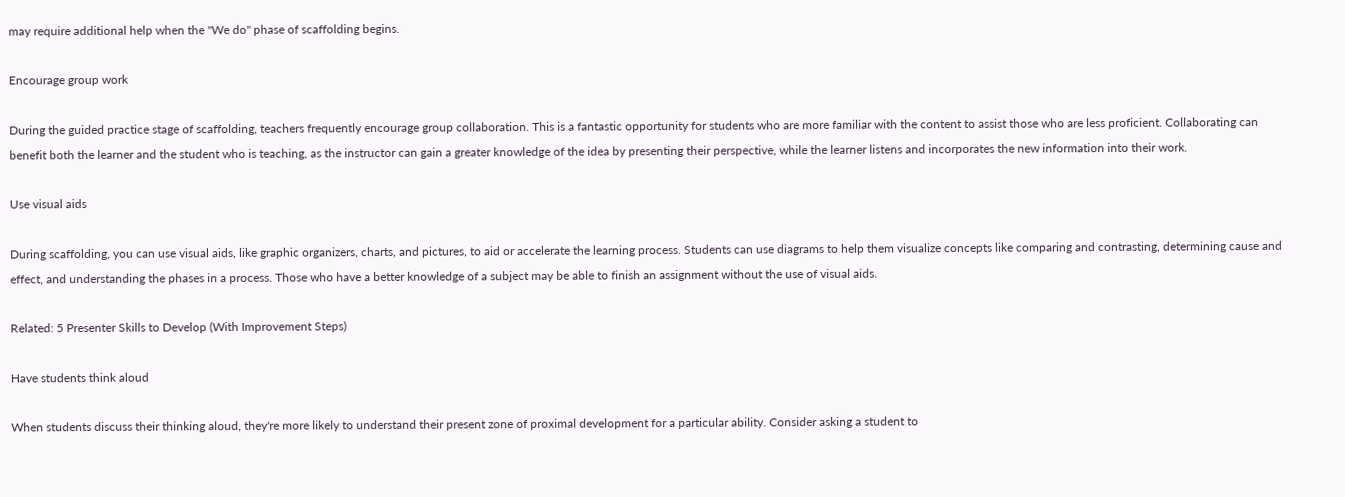may require additional help when the "We do" phase of scaffolding begins.

Encourage group work

During the guided practice stage of scaffolding, teachers frequently encourage group collaboration. This is a fantastic opportunity for students who are more familiar with the content to assist those who are less proficient. Collaborating can benefit both the learner and the student who is teaching, as the instructor can gain a greater knowledge of the idea by presenting their perspective, while the learner listens and incorporates the new information into their work.

Use visual aids

During scaffolding, you can use visual aids, like graphic organizers, charts, and pictures, to aid or accelerate the learning process. Students can use diagrams to help them visualize concepts like comparing and contrasting, determining cause and effect, and understanding the phases in a process. Those who have a better knowledge of a subject may be able to finish an assignment without the use of visual aids.

Related: 5 Presenter Skills to Develop (With Improvement Steps)

Have students think aloud

When students discuss their thinking aloud, they're more likely to understand their present zone of proximal development for a particular ability. Consider asking a student to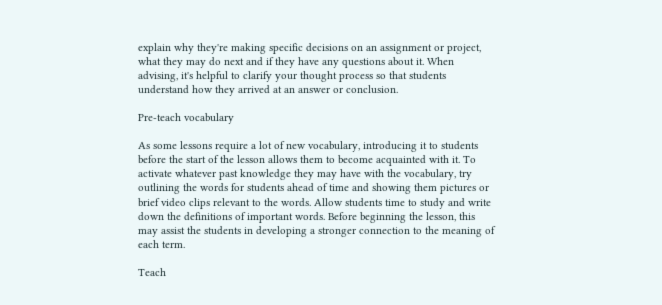explain why they're making specific decisions on an assignment or project, what they may do next and if they have any questions about it. When advising, it's helpful to clarify your thought process so that students understand how they arrived at an answer or conclusion.

Pre-teach vocabulary

As some lessons require a lot of new vocabulary, introducing it to students before the start of the lesson allows them to become acquainted with it. To activate whatever past knowledge they may have with the vocabulary, try outlining the words for students ahead of time and showing them pictures or brief video clips relevant to the words. Allow students time to study and write down the definitions of important words. Before beginning the lesson, this may assist the students in developing a stronger connection to the meaning of each term.

Teach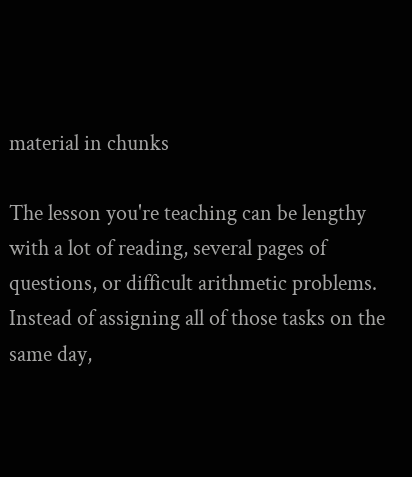material in chunks

The lesson you're teaching can be lengthy with a lot of reading, several pages of questions, or difficult arithmetic problems. Instead of assigning all of those tasks on the same day,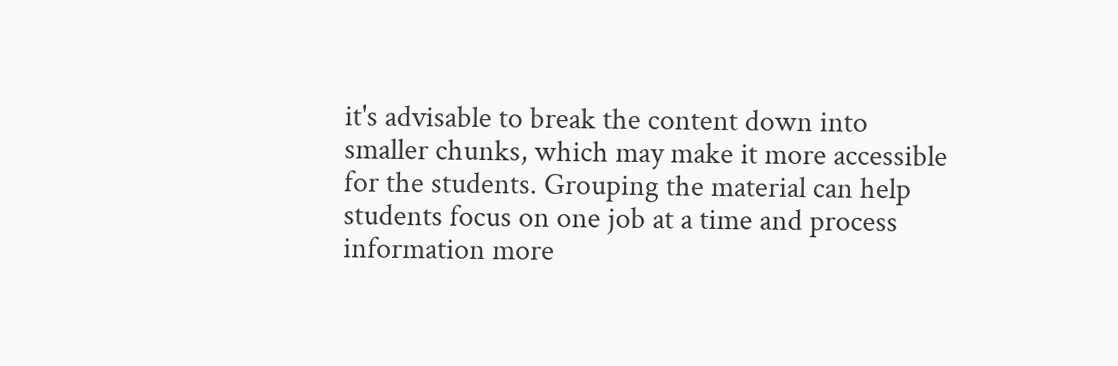it's advisable to break the content down into smaller chunks, which may make it more accessible for the students. Grouping the material can help students focus on one job at a time and process information more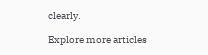clearly.

Explore more articles